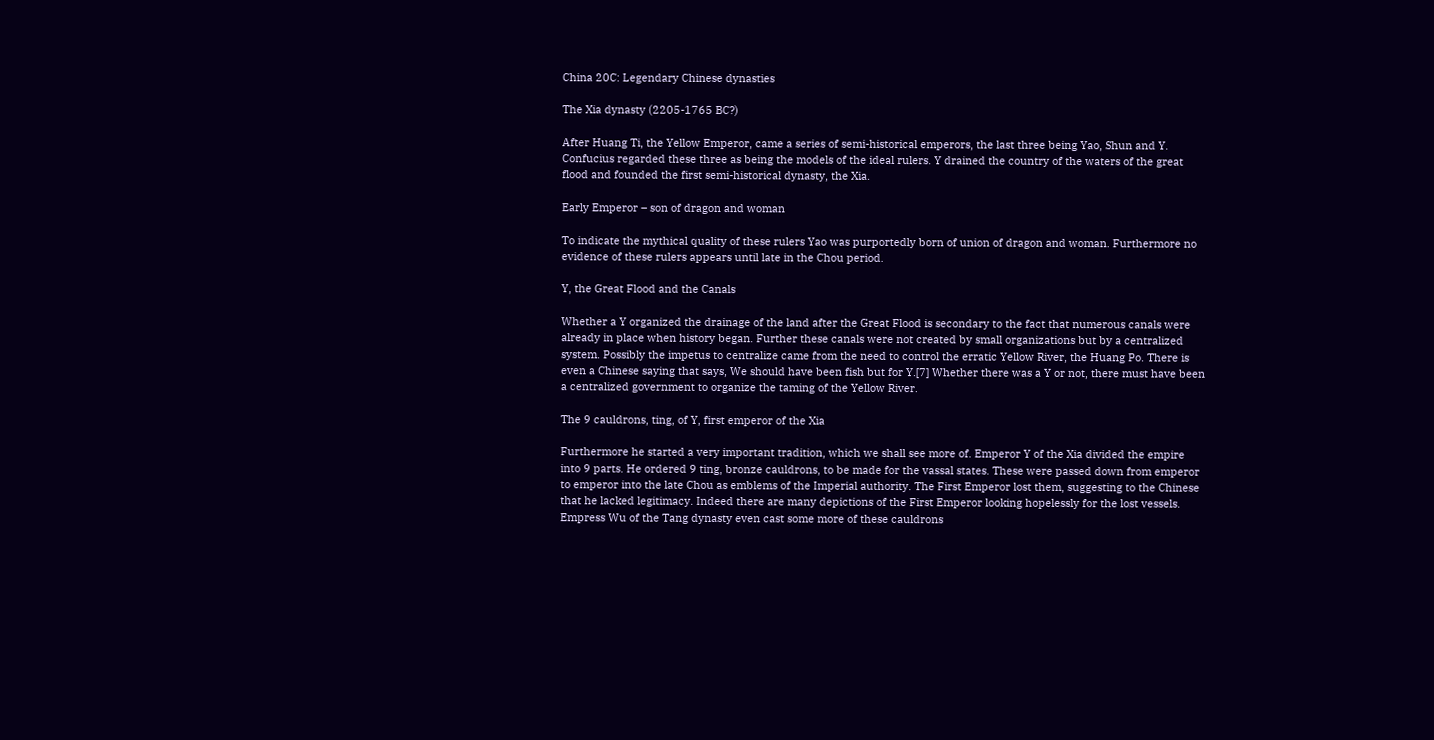China 20C: Legendary Chinese dynasties

The Xia dynasty (2205-1765 BC?)

After Huang Ti, the Yellow Emperor, came a series of semi-historical emperors, the last three being Yao, Shun and Y. Confucius regarded these three as being the models of the ideal rulers. Y drained the country of the waters of the great flood and founded the first semi-historical dynasty, the Xia.

Early Emperor – son of dragon and woman

To indicate the mythical quality of these rulers Yao was purportedly born of union of dragon and woman. Furthermore no evidence of these rulers appears until late in the Chou period.

Y, the Great Flood and the Canals

Whether a Y organized the drainage of the land after the Great Flood is secondary to the fact that numerous canals were already in place when history began. Further these canals were not created by small organizations but by a centralized system. Possibly the impetus to centralize came from the need to control the erratic Yellow River, the Huang Po. There is even a Chinese saying that says, We should have been fish but for Y.[7] Whether there was a Y or not, there must have been a centralized government to organize the taming of the Yellow River.

The 9 cauldrons, ting, of Y, first emperor of the Xia

Furthermore he started a very important tradition, which we shall see more of. Emperor Y of the Xia divided the empire into 9 parts. He ordered 9 ting, bronze cauldrons, to be made for the vassal states. These were passed down from emperor to emperor into the late Chou as emblems of the Imperial authority. The First Emperor lost them, suggesting to the Chinese that he lacked legitimacy. Indeed there are many depictions of the First Emperor looking hopelessly for the lost vessels. Empress Wu of the Tang dynasty even cast some more of these cauldrons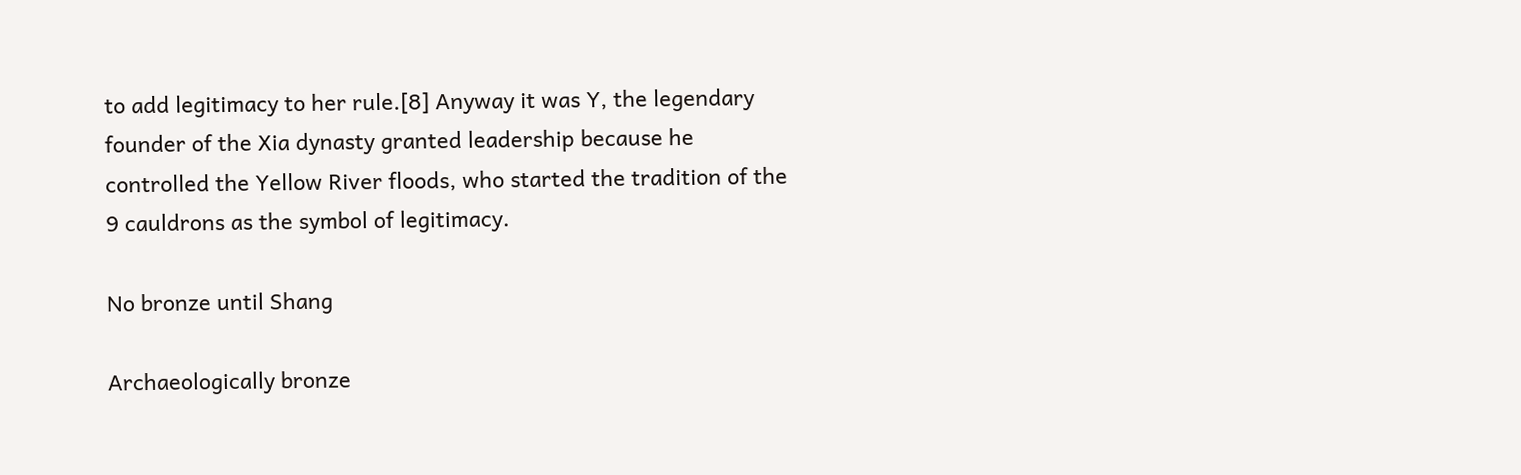to add legitimacy to her rule.[8] Anyway it was Y, the legendary founder of the Xia dynasty granted leadership because he controlled the Yellow River floods, who started the tradition of the 9 cauldrons as the symbol of legitimacy.

No bronze until Shang

Archaeologically bronze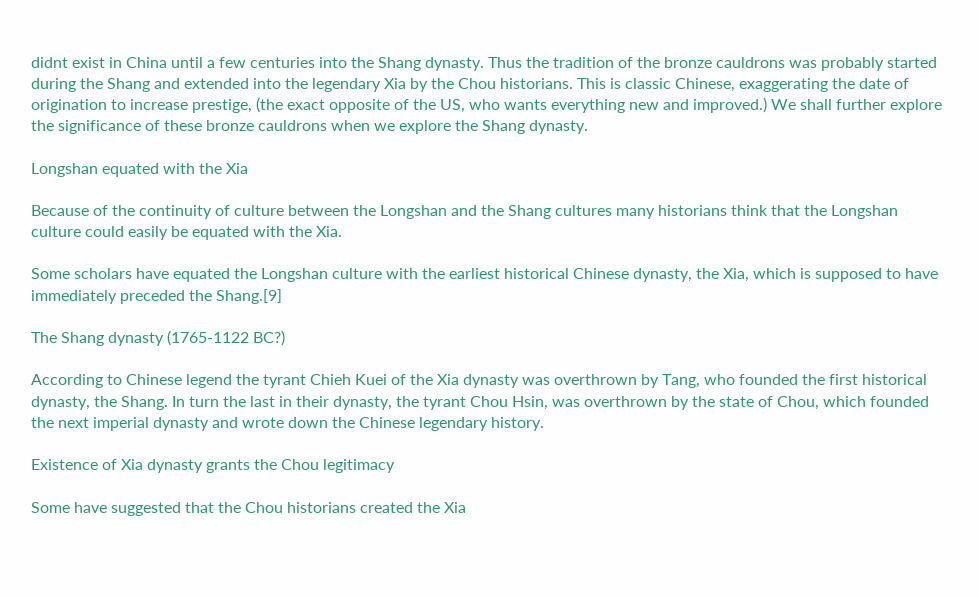didnt exist in China until a few centuries into the Shang dynasty. Thus the tradition of the bronze cauldrons was probably started during the Shang and extended into the legendary Xia by the Chou historians. This is classic Chinese, exaggerating the date of origination to increase prestige, (the exact opposite of the US, who wants everything new and improved.) We shall further explore the significance of these bronze cauldrons when we explore the Shang dynasty.

Longshan equated with the Xia

Because of the continuity of culture between the Longshan and the Shang cultures many historians think that the Longshan culture could easily be equated with the Xia.

Some scholars have equated the Longshan culture with the earliest historical Chinese dynasty, the Xia, which is supposed to have immediately preceded the Shang.[9]

The Shang dynasty (1765-1122 BC?)

According to Chinese legend the tyrant Chieh Kuei of the Xia dynasty was overthrown by Tang, who founded the first historical dynasty, the Shang. In turn the last in their dynasty, the tyrant Chou Hsin, was overthrown by the state of Chou, which founded the next imperial dynasty and wrote down the Chinese legendary history.

Existence of Xia dynasty grants the Chou legitimacy

Some have suggested that the Chou historians created the Xia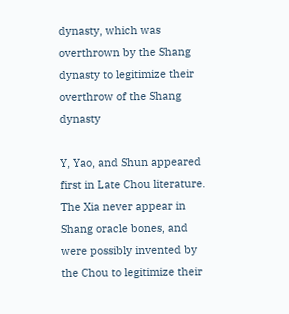dynasty, which was overthrown by the Shang dynasty to legitimize their overthrow of the Shang dynasty

Y, Yao, and Shun appeared first in Late Chou literature. The Xia never appear in Shang oracle bones, and were possibly invented by the Chou to legitimize their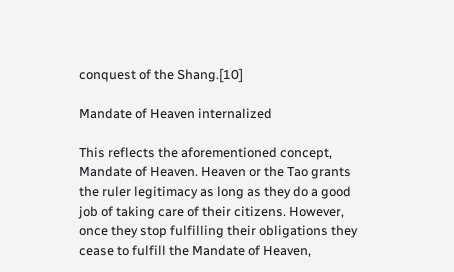conquest of the Shang.[10]

Mandate of Heaven internalized

This reflects the aforementioned concept, Mandate of Heaven. Heaven or the Tao grants the ruler legitimacy as long as they do a good job of taking care of their citizens. However, once they stop fulfilling their obligations they cease to fulfill the Mandate of Heaven,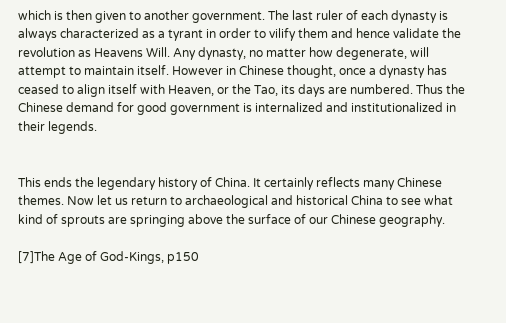which is then given to another government. The last ruler of each dynasty is always characterized as a tyrant in order to vilify them and hence validate the revolution as Heavens Will. Any dynasty, no matter how degenerate, will attempt to maintain itself. However in Chinese thought, once a dynasty has ceased to align itself with Heaven, or the Tao, its days are numbered. Thus the Chinese demand for good government is internalized and institutionalized in their legends.


This ends the legendary history of China. It certainly reflects many Chinese themes. Now let us return to archaeological and historical China to see what kind of sprouts are springing above the surface of our Chinese geography.

[7]The Age of God-Kings, p150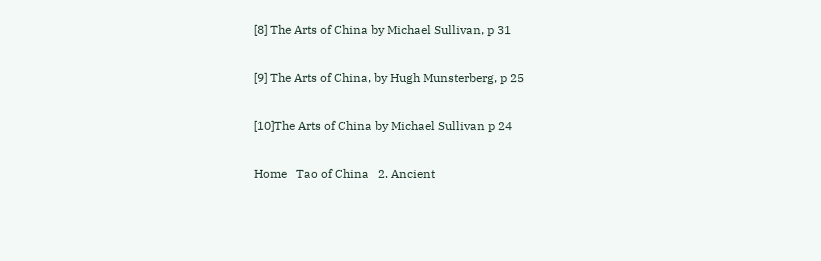[8] The Arts of China by Michael Sullivan, p 31

[9] The Arts of China, by Hugh Munsterberg, p 25

[10]The Arts of China by Michael Sullivan p 24

Home   Tao of China   2. Ancient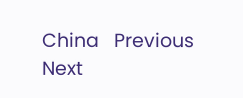China   Previous   Next